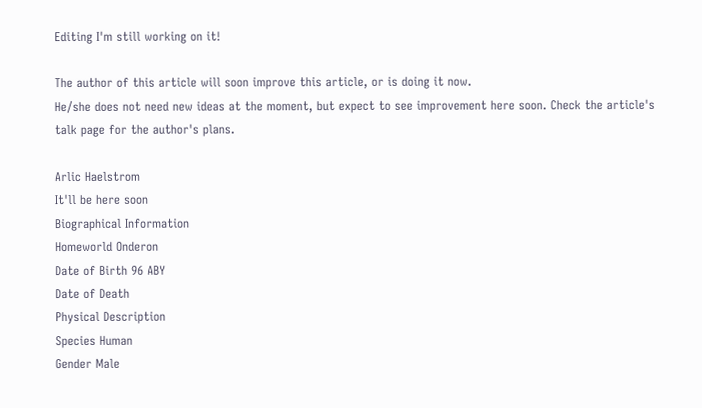Editing I'm still working on it!

The author of this article will soon improve this article, or is doing it now.
He/she does not need new ideas at the moment, but expect to see improvement here soon. Check the article's talk page for the author's plans.

Arlic Haelstrom
It'll be here soon
Biographical Information
Homeworld Onderon
Date of Birth 96 ABY
Date of Death
Physical Description
Species Human
Gender Male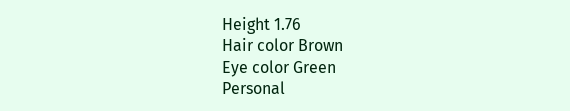Height 1.76
Hair color Brown
Eye color Green
Personal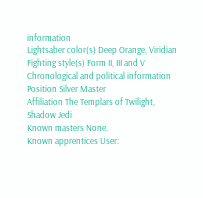information
Lightsaber color(s) Deep Orange, Viridian
Fighting style(s) Form II, III and V
Chronological and political information
Position Silver Master
Affiliation The Templars of Twilight, Shadow Jedi
Known masters None.
Known apprentices User: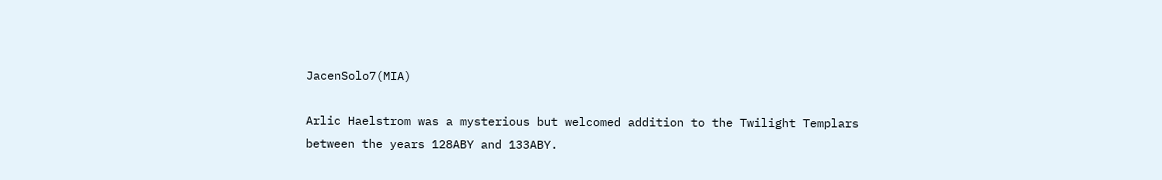JacenSolo7(MIA)

Arlic Haelstrom was a mysterious but welcomed addition to the Twilight Templars between the years 128ABY and 133ABY.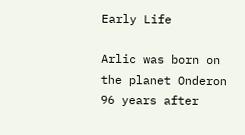Early Life

Arlic was born on the planet Onderon 96 years after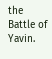the Battle of Yavin.